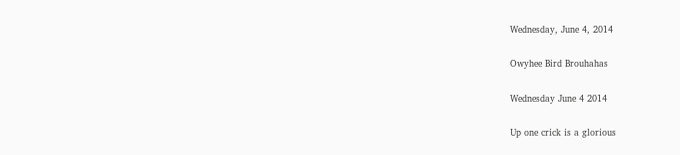Wednesday, June 4, 2014

Owyhee Bird Brouhahas

Wednesday June 4 2014

Up one crick is a glorious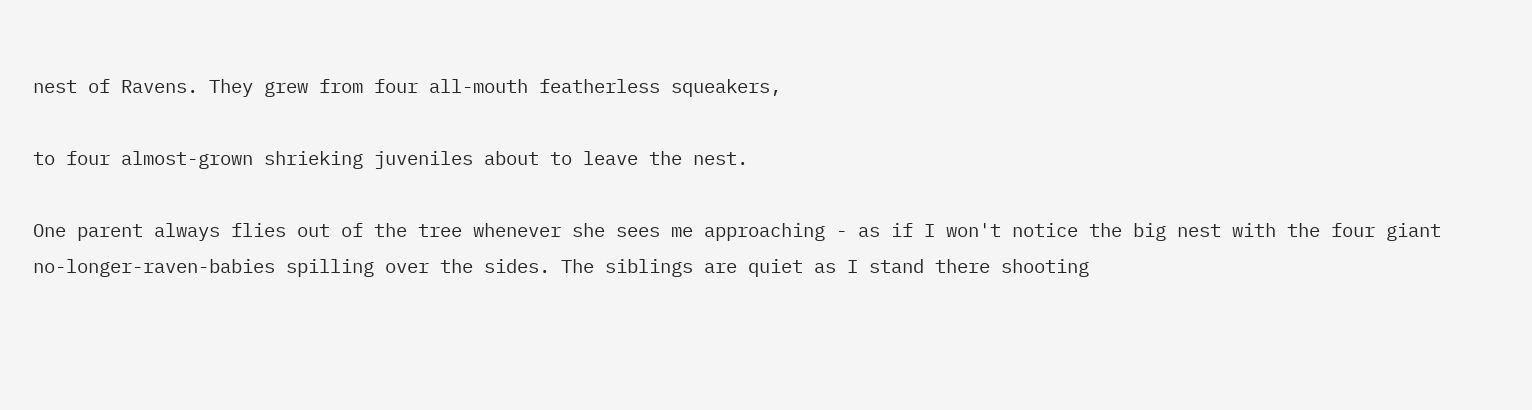nest of Ravens. They grew from four all-mouth featherless squeakers,

to four almost-grown shrieking juveniles about to leave the nest.

One parent always flies out of the tree whenever she sees me approaching - as if I won't notice the big nest with the four giant no-longer-raven-babies spilling over the sides. The siblings are quiet as I stand there shooting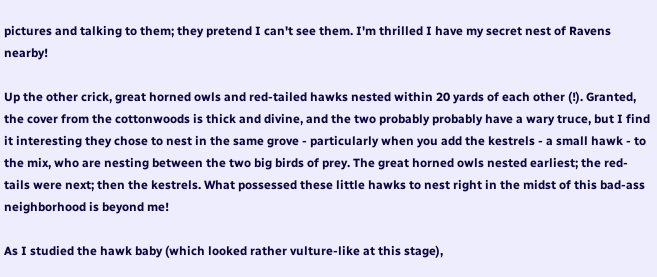pictures and talking to them; they pretend I can't see them. I'm thrilled I have my secret nest of Ravens nearby!

Up the other crick, great horned owls and red-tailed hawks nested within 20 yards of each other (!). Granted, the cover from the cottonwoods is thick and divine, and the two probably probably have a wary truce, but I find it interesting they chose to nest in the same grove - particularly when you add the kestrels - a small hawk - to the mix, who are nesting between the two big birds of prey. The great horned owls nested earliest; the red-tails were next; then the kestrels. What possessed these little hawks to nest right in the midst of this bad-ass neighborhood is beyond me!

As I studied the hawk baby (which looked rather vulture-like at this stage),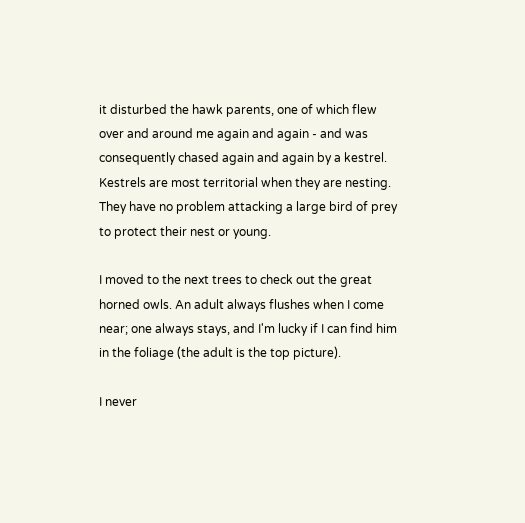it disturbed the hawk parents, one of which flew over and around me again and again - and was consequently chased again and again by a kestrel. Kestrels are most territorial when they are nesting. They have no problem attacking a large bird of prey to protect their nest or young.

I moved to the next trees to check out the great horned owls. An adult always flushes when I come near; one always stays, and I'm lucky if I can find him in the foliage (the adult is the top picture).

I never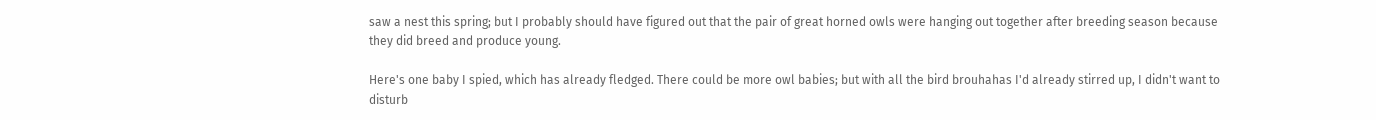saw a nest this spring; but I probably should have figured out that the pair of great horned owls were hanging out together after breeding season because they did breed and produce young.

Here's one baby I spied, which has already fledged. There could be more owl babies; but with all the bird brouhahas I'd already stirred up, I didn't want to disturb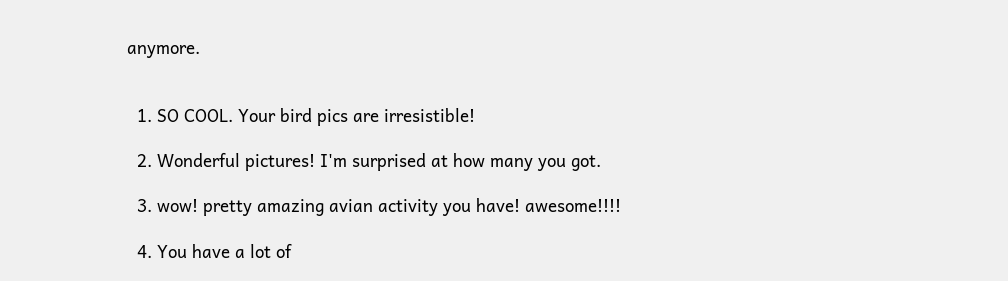anymore.


  1. SO COOL. Your bird pics are irresistible!

  2. Wonderful pictures! I'm surprised at how many you got.

  3. wow! pretty amazing avian activity you have! awesome!!!!

  4. You have a lot of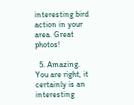interesting bird action in your area. Great photos!

  5. Amazing. You are right, it certainly is an interesting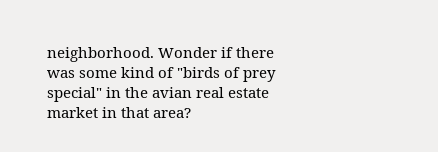neighborhood. Wonder if there was some kind of "birds of prey special" in the avian real estate market in that area?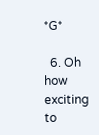*G*

  6. Oh how exciting to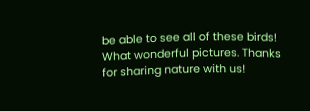be able to see all of these birds! What wonderful pictures. Thanks for sharing nature with us!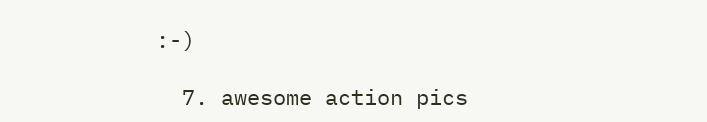:-)

  7. awesome action pics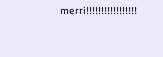merri!!!!!!!!!!!!!!!!!